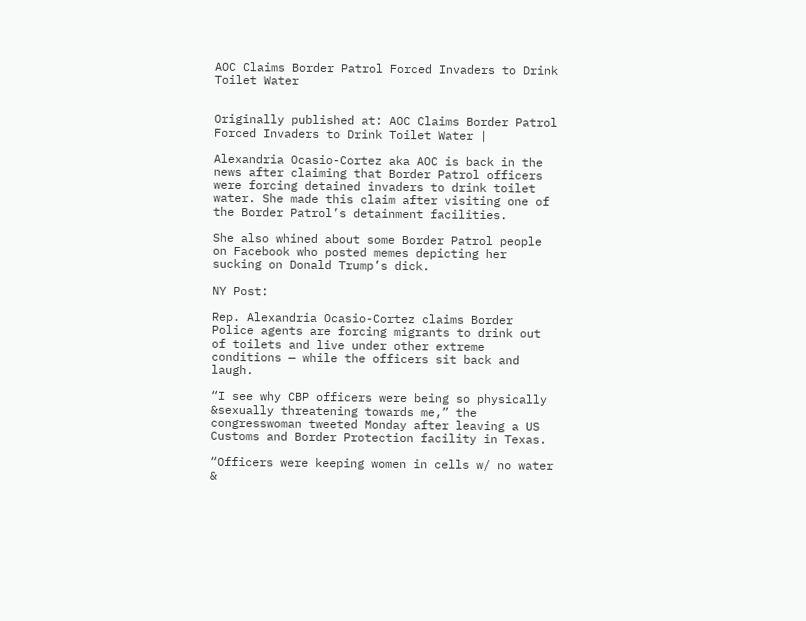AOC Claims Border Patrol Forced Invaders to Drink Toilet Water


Originally published at: AOC Claims Border Patrol Forced Invaders to Drink Toilet Water |

Alexandria Ocasio-Cortez aka AOC is back in the news after claiming that Border Patrol officers were forcing detained invaders to drink toilet water. She made this claim after visiting one of the Border Patrol’s detainment facilities.

She also whined about some Border Patrol people on Facebook who posted memes depicting her sucking on Donald Trump’s dick.

NY Post:

Rep. Alexandria Ocasio-Cortez claims Border Police agents are forcing migrants to drink out of toilets and live under other extreme conditions — while the officers sit back and laugh.

“I see why CBP officers were being so physically &sexually threatening towards me,” the congresswoman tweeted Monday after leaving a US Customs and Border Protection facility in Texas.

“Officers were keeping women in cells w/ no water &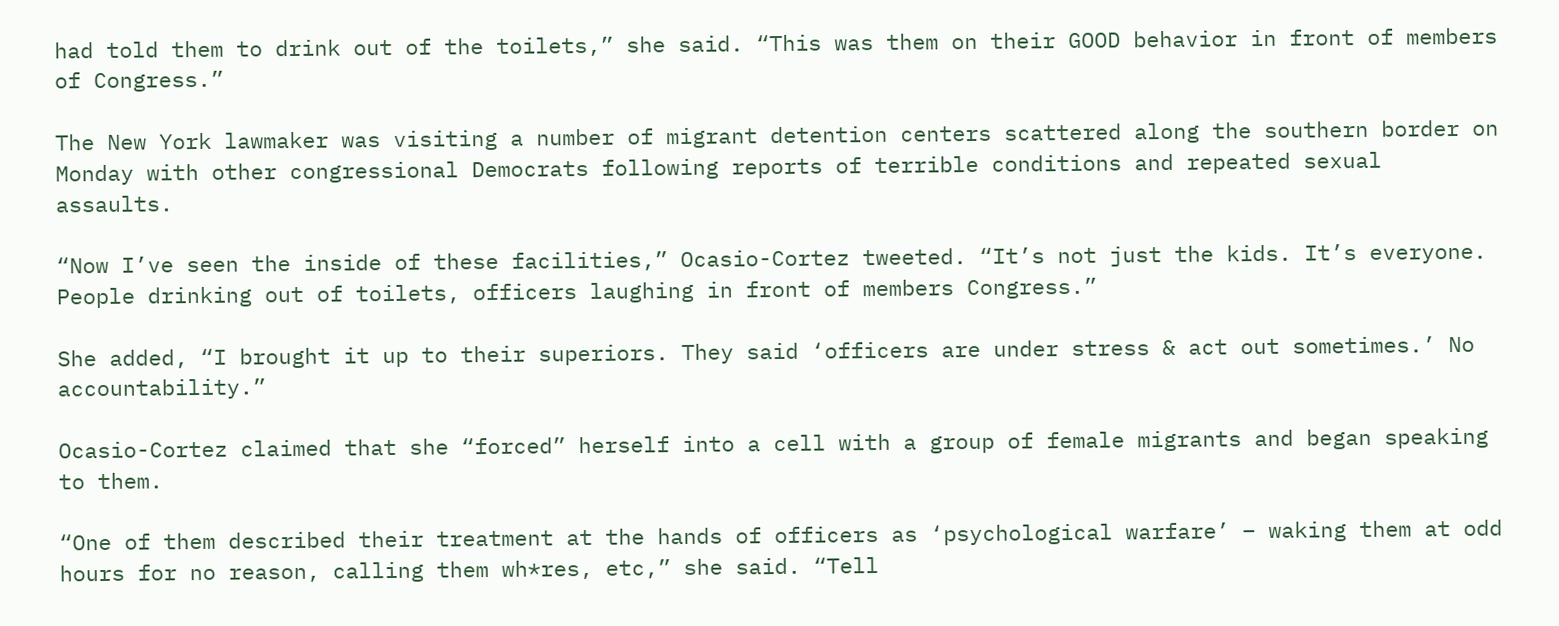had told them to drink out of the toilets,” she said. “This was them on their GOOD behavior in front of members of Congress.”

The New York lawmaker was visiting a number of migrant detention centers scattered along the southern border on Monday with other congressional Democrats following reports of terrible conditions and repeated sexual assaults.

“Now I’ve seen the inside of these facilities,” Ocasio-Cortez tweeted. “It’s not just the kids. It’s everyone. People drinking out of toilets, officers laughing in front of members Congress.”

She added, “I brought it up to their superiors. They said ‘officers are under stress & act out sometimes.’ No accountability.”

Ocasio-Cortez claimed that she “forced” herself into a cell with a group of female migrants and began speaking to them.

“One of them described their treatment at the hands of officers as ‘psychological warfare’ – waking them at odd hours for no reason, calling them wh*res, etc,” she said. “Tell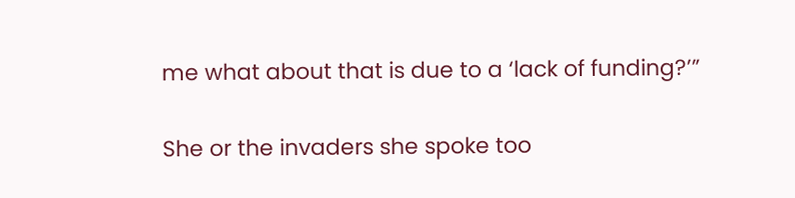me what about that is due to a ‘lack of funding?’”

She or the invaders she spoke too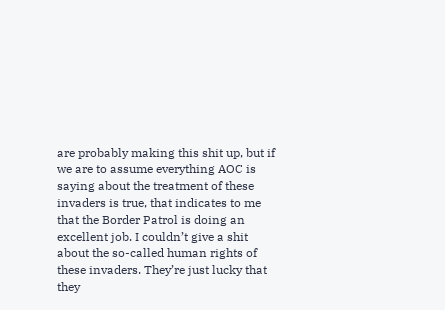are probably making this shit up, but if we are to assume everything AOC is saying about the treatment of these invaders is true, that indicates to me that the Border Patrol is doing an excellent job. I couldn’t give a shit about the so-called human rights of these invaders. They’re just lucky that they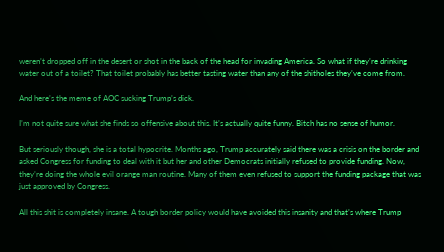weren’t dropped off in the desert or shot in the back of the head for invading America. So what if they’re drinking water out of a toilet? That toilet probably has better tasting water than any of the shitholes they’ve come from.

And here’s the meme of AOC sucking Trump’s dick.

I’m not quite sure what she finds so offensive about this. It’s actually quite funny. Bitch has no sense of humor.

But seriously though, she is a total hypocrite. Months ago, Trump accurately said there was a crisis on the border and asked Congress for funding to deal with it but her and other Democrats initially refused to provide funding. Now, they’re doing the whole evil orange man routine. Many of them even refused to support the funding package that was just approved by Congress.

All this shit is completely insane. A tough border policy would have avoided this insanity and that’s where Trump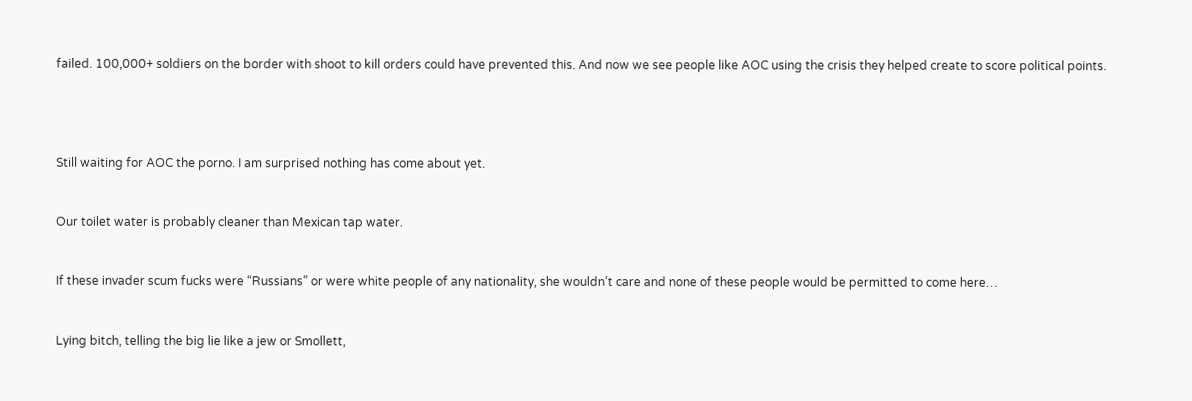failed. 100,000+ soldiers on the border with shoot to kill orders could have prevented this. And now we see people like AOC using the crisis they helped create to score political points.




Still waiting for AOC the porno. I am surprised nothing has come about yet.


Our toilet water is probably cleaner than Mexican tap water.


If these invader scum fucks were “Russians” or were white people of any nationality, she wouldn’t care and none of these people would be permitted to come here…


Lying bitch, telling the big lie like a jew or Smollett,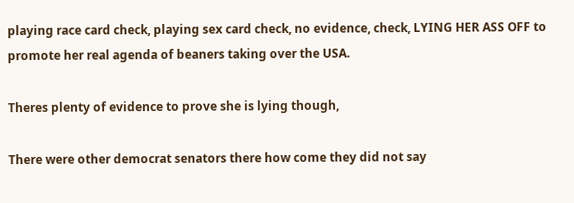playing race card check, playing sex card check, no evidence, check, LYING HER ASS OFF to promote her real agenda of beaners taking over the USA.

Theres plenty of evidence to prove she is lying though,

There were other democrat senators there how come they did not say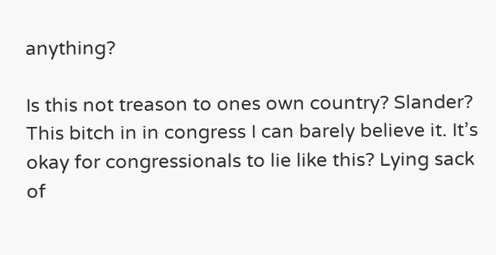anything?

Is this not treason to ones own country? Slander? This bitch in in congress I can barely believe it. It’s okay for congressionals to lie like this? Lying sack of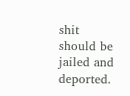shit should be jailed and deported.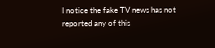I notice the fake TV news has not reported any of this